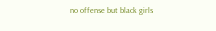no offense but black girls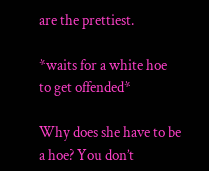are the prettiest.

*waits for a white hoe to get offended*

Why does she have to be a hoe? You don’t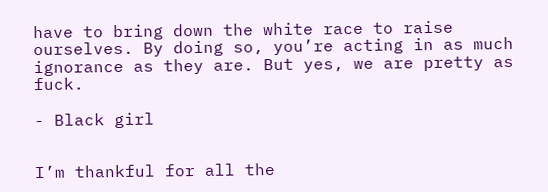have to bring down the white race to raise ourselves. By doing so, you’re acting in as much ignorance as they are. But yes, we are pretty as fuck.

- Black girl


I’m thankful for all the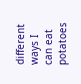different ways I can eat potatoes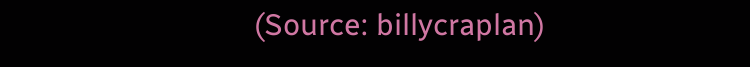(Source: billycraplan)